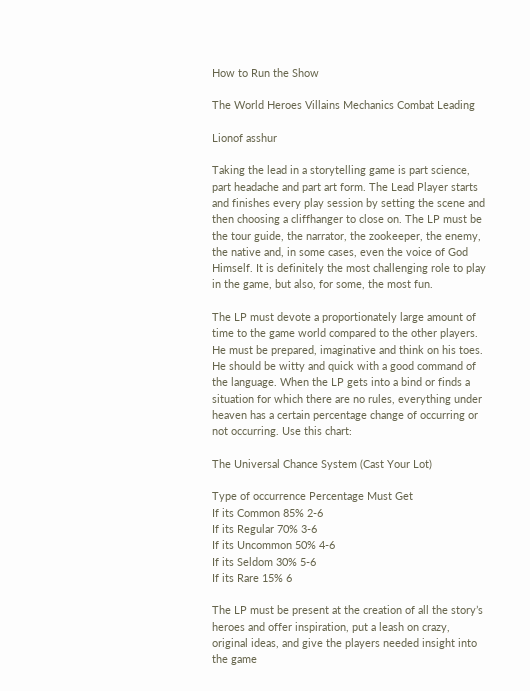How to Run the Show

The World Heroes Villains Mechanics Combat Leading

Lionof asshur

Taking the lead in a storytelling game is part science, part headache and part art form. The Lead Player starts and finishes every play session by setting the scene and then choosing a cliffhanger to close on. The LP must be the tour guide, the narrator, the zookeeper, the enemy, the native and, in some cases, even the voice of God Himself. It is definitely the most challenging role to play in the game, but also, for some, the most fun.

The LP must devote a proportionately large amount of time to the game world compared to the other players. He must be prepared, imaginative and think on his toes. He should be witty and quick with a good command of the language. When the LP gets into a bind or finds a situation for which there are no rules, everything under heaven has a certain percentage change of occurring or not occurring. Use this chart:

The Universal Chance System (Cast Your Lot)

Type of occurrence Percentage Must Get
If its Common 85% 2-6
If its Regular 70% 3-6
If its Uncommon 50% 4-6
If its Seldom 30% 5-6
If its Rare 15% 6

The LP must be present at the creation of all the story’s heroes and offer inspiration, put a leash on crazy, original ideas, and give the players needed insight into the game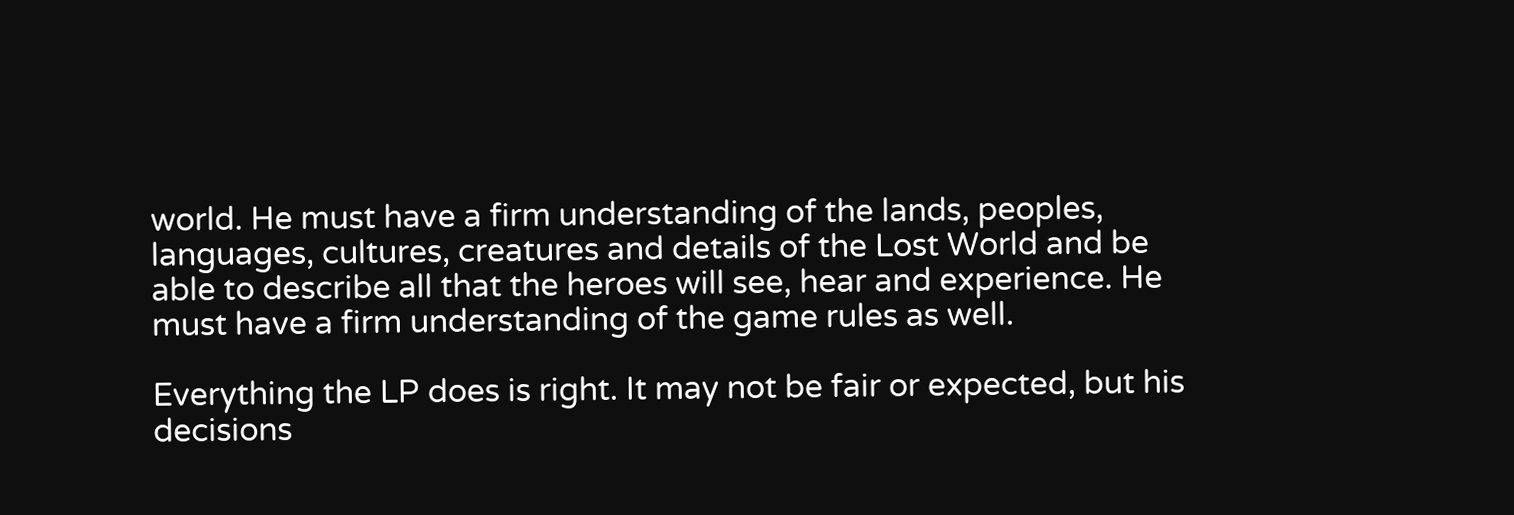world. He must have a firm understanding of the lands, peoples, languages, cultures, creatures and details of the Lost World and be able to describe all that the heroes will see, hear and experience. He must have a firm understanding of the game rules as well.

Everything the LP does is right. It may not be fair or expected, but his decisions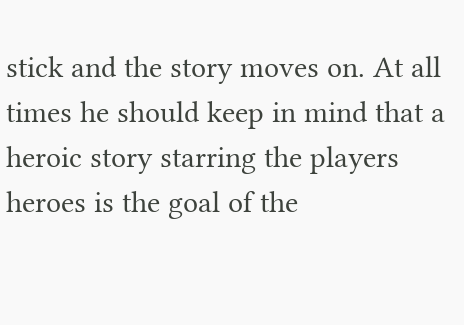stick and the story moves on. At all times he should keep in mind that a heroic story starring the players heroes is the goal of the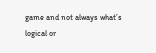game and not always what’s logical or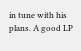in tune with his plans. A good LP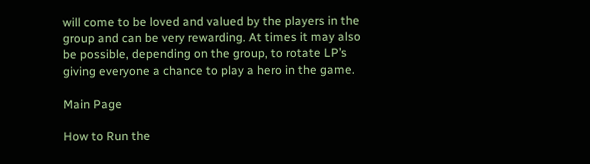will come to be loved and valued by the players in the group and can be very rewarding. At times it may also be possible, depending on the group, to rotate LP’s giving everyone a chance to play a hero in the game.

Main Page

How to Run the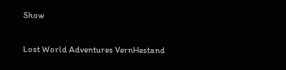Show

Lost World Adventures VernHestand